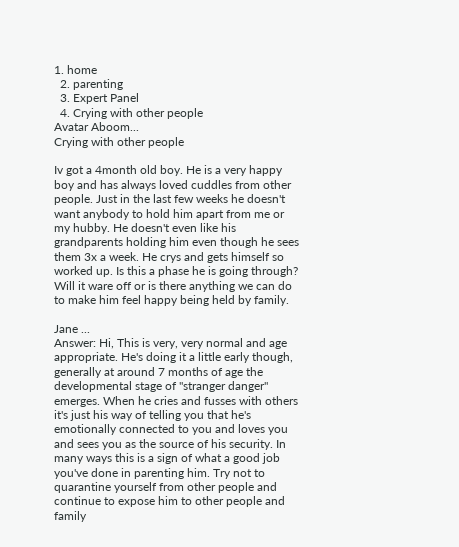1. home
  2. parenting
  3. Expert Panel
  4. Crying with other people
Avatar Aboom...
Crying with other people

Iv got a 4month old boy. He is a very happy boy and has always loved cuddles from other people. Just in the last few weeks he doesn't want anybody to hold him apart from me or my hubby. He doesn't even like his grandparents holding him even though he sees them 3x a week. He crys and gets himself so worked up. Is this a phase he is going through? Will it ware off or is there anything we can do to make him feel happy being held by family.

Jane ...
Answer: Hi, This is very, very normal and age appropriate. He's doing it a little early though, generally at around 7 months of age the developmental stage of "stranger danger" emerges. When he cries and fusses with others it's just his way of telling you that he's emotionally connected to you and loves you and sees you as the source of his security. In many ways this is a sign of what a good job you've done in parenting him. Try not to quarantine yourself from other people and continue to expose him to other people and family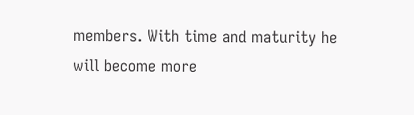members. With time and maturity he will become more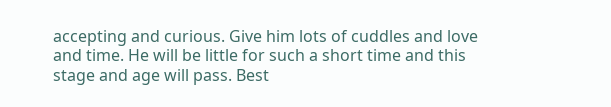accepting and curious. Give him lots of cuddles and love and time. He will be little for such a short time and this stage and age will pass. Best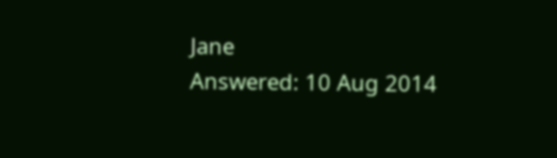Jane
Answered: 10 Aug 2014